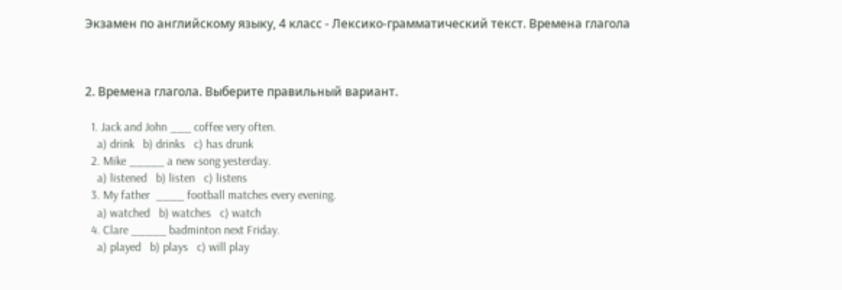Экзамен по английскому языку, 4 класс - Лексико-грамматический текст. Времена глагола



2. Времена глагола. Выберите правильный вариант.

  1. Jack and John ___ coffee very often.
    a) drink   b) drinks   c) has drunk
  2. Mike _____ a new song yesterday.
    a) listened   b) listen   c) listens
  3. My father  ____ football matches every evening.
    a) watched   b) watches   c) watch
  4. Clare _____ badminton next Friday.
    a) played   b) plays   c) will play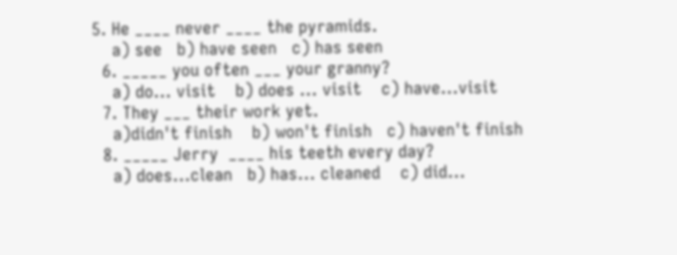5. He ____ never ____ the pyramids.
    a) see   b) have seen   c) has seen
  6. _____ you often ___ your granny?
    a) do... visit    b) does ... visit    c) have...visit
  7. They ___ their work yet.
    a)didn't finish    b) won't finish   c) haven't finish
  8. _____ Jerry  ____ his teeth every day?
    a) does...clean   b) has... cleaned    c) did...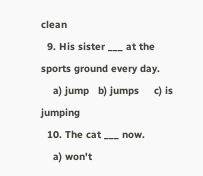clean
  9. His sister ___ at the sports ground every day.
    a) jump   b) jumps     c) is jumping
  10. The cat ___ now.
    a) won't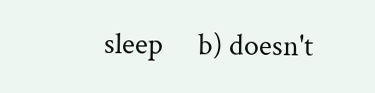sleep     b) doesn't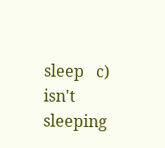sleep   c) isn't sleeping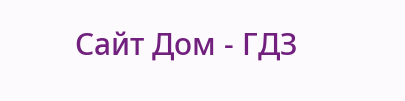Сайт Дом - ГДЗ